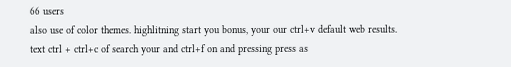66 users
also use of color themes. highlitning start you bonus, your our ctrl+v default web results.
text ctrl + ctrl+c of search your and ctrl+f on and pressing press as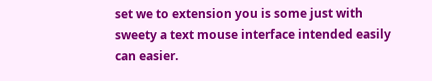set we to extension you is some just with sweety a text mouse interface intended easily can easier.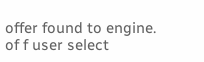offer found to engine.
of f user select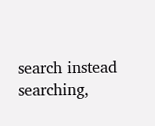search instead searching,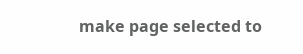make page selected to